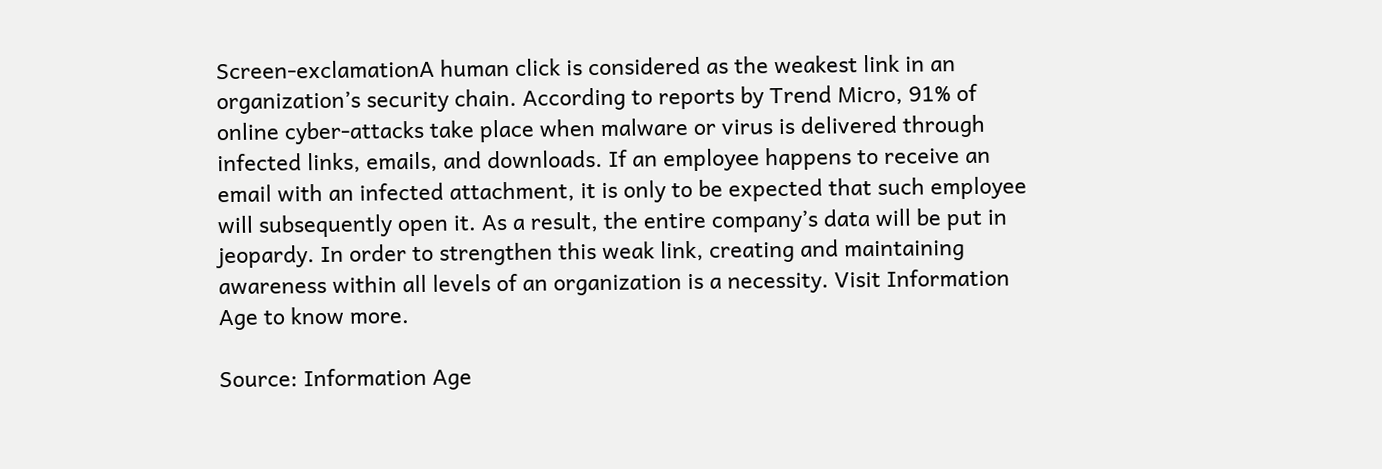Screen-exclamationA human click is considered as the weakest link in an organization’s security chain. According to reports by Trend Micro, 91% of online cyber-attacks take place when malware or virus is delivered through infected links, emails, and downloads. If an employee happens to receive an email with an infected attachment, it is only to be expected that such employee will subsequently open it. As a result, the entire company’s data will be put in jeopardy. In order to strengthen this weak link, creating and maintaining awareness within all levels of an organization is a necessity. Visit Information Age to know more.

Source: Information Age